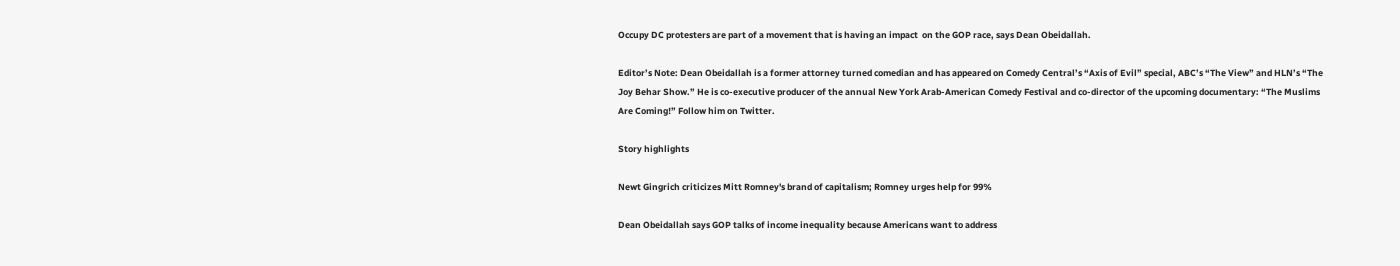Occupy DC protesters are part of a movement that is having an impact  on the GOP race, says Dean Obeidallah.

Editor’s Note: Dean Obeidallah is a former attorney turned comedian and has appeared on Comedy Central’s “Axis of Evil” special, ABC’s “The View” and HLN’s “The Joy Behar Show.” He is co-executive producer of the annual New York Arab-American Comedy Festival and co-director of the upcoming documentary: “The Muslims Are Coming!” Follow him on Twitter.

Story highlights

Newt Gingrich criticizes Mitt Romney's brand of capitalism; Romney urges help for 99%

Dean Obeidallah says GOP talks of income inequality because Americans want to address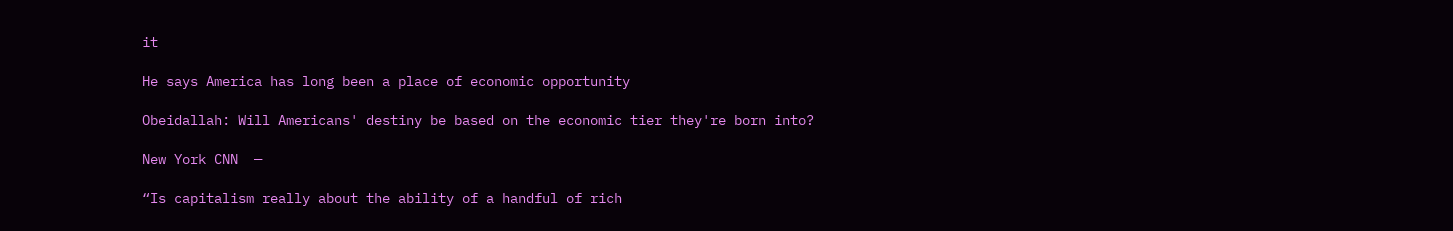it

He says America has long been a place of economic opportunity

Obeidallah: Will Americans' destiny be based on the economic tier they're born into?

New York CNN  —

“Is capitalism really about the ability of a handful of rich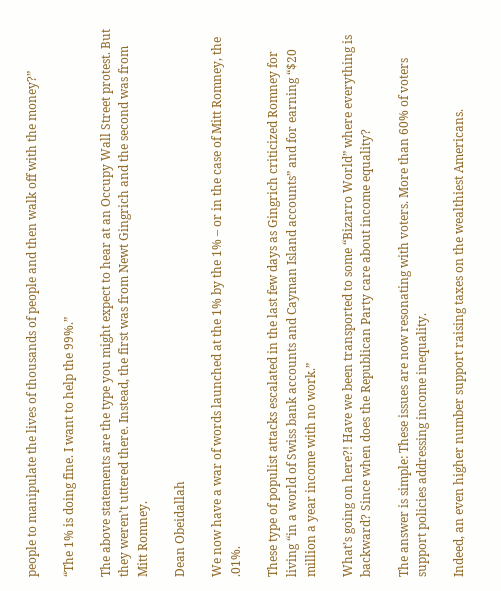people to manipulate the lives of thousands of people and then walk off with the money?”

“The 1% is doing fine. I want to help the 99%.”

The above statements are the type you might expect to hear at an Occupy Wall Street protest. But they weren’t uttered there. Instead, the first was from Newt Gingrich and the second was from Mitt Romney.

Dean Obeidallah

We now have a war of words launched at the 1% by the 1% – or in the case of Mitt Romney, the .01%.

These type of populist attacks escalated in the last few days as Gingrich criticized Romney for living “in a world of Swiss bank accounts and Cayman Island accounts” and for earning “$20 million a year income with no work.”

What’s going on here?! Have we been transported to some “Bizarro World” where everything is backward? Since when does the Republican Party care about income equality?

The answer is simple: These issues are now resonating with voters. More than 60% of voters support policies addressing income inequality.

Indeed, an even higher number support raising taxes on the wealthiest Americans.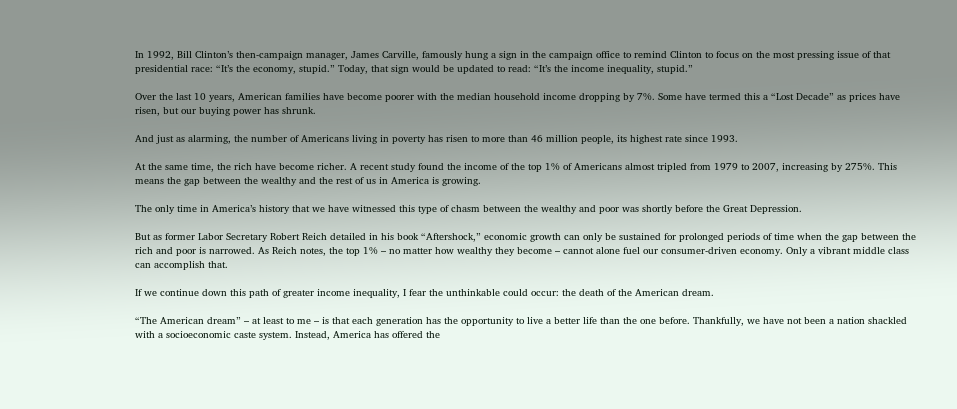In 1992, Bill Clinton’s then-campaign manager, James Carville, famously hung a sign in the campaign office to remind Clinton to focus on the most pressing issue of that presidential race: “It’s the economy, stupid.” Today, that sign would be updated to read: “It’s the income inequality, stupid.”

Over the last 10 years, American families have become poorer with the median household income dropping by 7%. Some have termed this a “Lost Decade” as prices have risen, but our buying power has shrunk.

And just as alarming, the number of Americans living in poverty has risen to more than 46 million people, its highest rate since 1993.

At the same time, the rich have become richer. A recent study found the income of the top 1% of Americans almost tripled from 1979 to 2007, increasing by 275%. This means the gap between the wealthy and the rest of us in America is growing.

The only time in America’s history that we have witnessed this type of chasm between the wealthy and poor was shortly before the Great Depression.

But as former Labor Secretary Robert Reich detailed in his book “Aftershock,” economic growth can only be sustained for prolonged periods of time when the gap between the rich and poor is narrowed. As Reich notes, the top 1% – no matter how wealthy they become – cannot alone fuel our consumer-driven economy. Only a vibrant middle class can accomplish that.

If we continue down this path of greater income inequality, I fear the unthinkable could occur: the death of the American dream.

“The American dream” – at least to me – is that each generation has the opportunity to live a better life than the one before. Thankfully, we have not been a nation shackled with a socioeconomic caste system. Instead, America has offered the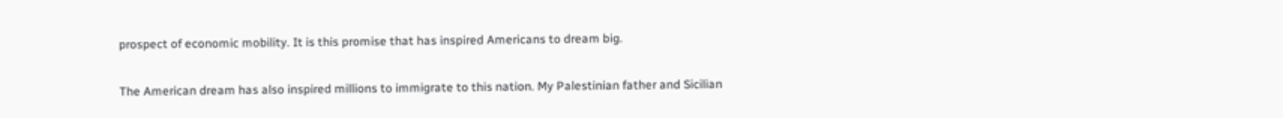prospect of economic mobility. It is this promise that has inspired Americans to dream big.

The American dream has also inspired millions to immigrate to this nation. My Palestinian father and Sicilian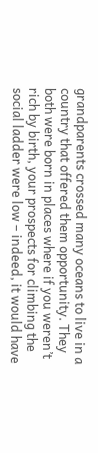grandparents crossed many oceans to live in a country that offered them opportunity. They both were born in places where if you weren’t rich by birth, your prospects for climbing the social ladder were low – indeed, it would have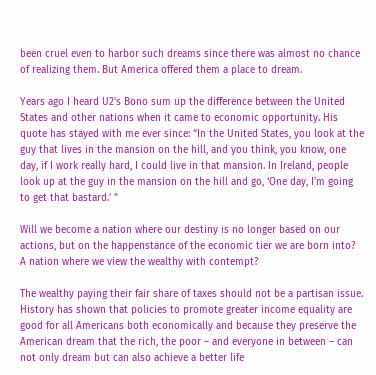been cruel even to harbor such dreams since there was almost no chance of realizing them. But America offered them a place to dream.

Years ago I heard U2’s Bono sum up the difference between the United States and other nations when it came to economic opportunity. His quote has stayed with me ever since: “In the United States, you look at the guy that lives in the mansion on the hill, and you think, you know, one day, if I work really hard, I could live in that mansion. In Ireland, people look up at the guy in the mansion on the hill and go, ‘One day, I’m going to get that bastard.’ ”

Will we become a nation where our destiny is no longer based on our actions, but on the happenstance of the economic tier we are born into? A nation where we view the wealthy with contempt?

The wealthy paying their fair share of taxes should not be a partisan issue. History has shown that policies to promote greater income equality are good for all Americans both economically and because they preserve the American dream that the rich, the poor – and everyone in between – can not only dream but can also achieve a better life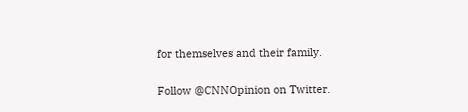for themselves and their family.

Follow @CNNOpinion on Twitter.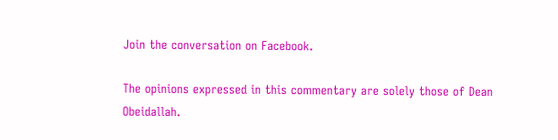Join the conversation on Facebook.

The opinions expressed in this commentary are solely those of Dean Obeidallah.